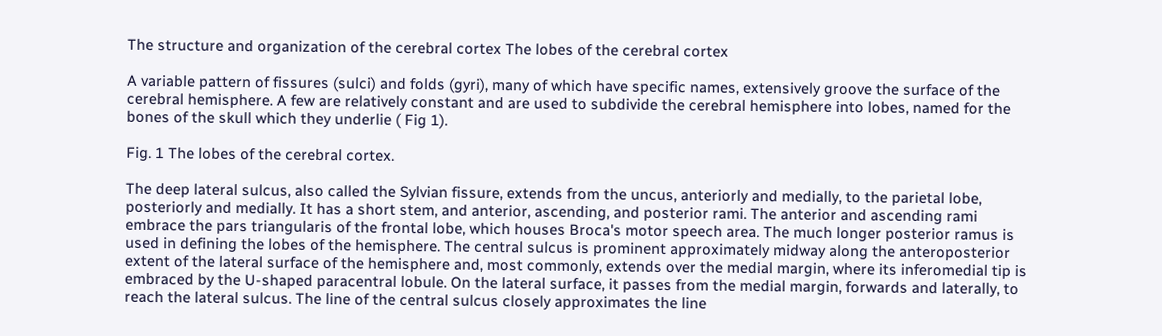The structure and organization of the cerebral cortex The lobes of the cerebral cortex

A variable pattern of fissures (sulci) and folds (gyri), many of which have specific names, extensively groove the surface of the cerebral hemisphere. A few are relatively constant and are used to subdivide the cerebral hemisphere into lobes, named for the bones of the skull which they underlie ( Fig 1).

Fig. 1 The lobes of the cerebral cortex.

The deep lateral sulcus, also called the Sylvian fissure, extends from the uncus, anteriorly and medially, to the parietal lobe, posteriorly and medially. It has a short stem, and anterior, ascending, and posterior rami. The anterior and ascending rami embrace the pars triangularis of the frontal lobe, which houses Broca's motor speech area. The much longer posterior ramus is used in defining the lobes of the hemisphere. The central sulcus is prominent approximately midway along the anteroposterior extent of the lateral surface of the hemisphere and, most commonly, extends over the medial margin, where its inferomedial tip is embraced by the U-shaped paracentral lobule. On the lateral surface, it passes from the medial margin, forwards and laterally, to reach the lateral sulcus. The line of the central sulcus closely approximates the line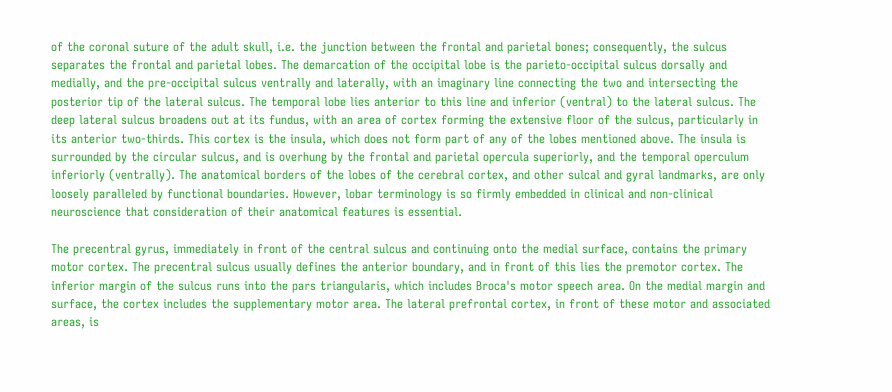of the coronal suture of the adult skull, i.e. the junction between the frontal and parietal bones; consequently, the sulcus separates the frontal and parietal lobes. The demarcation of the occipital lobe is the parieto-occipital sulcus dorsally and medially, and the pre-occipital sulcus ventrally and laterally, with an imaginary line connecting the two and intersecting the posterior tip of the lateral sulcus. The temporal lobe lies anterior to this line and inferior (ventral) to the lateral sulcus. The deep lateral sulcus broadens out at its fundus, with an area of cortex forming the extensive floor of the sulcus, particularly in its anterior two-thirds. This cortex is the insula, which does not form part of any of the lobes mentioned above. The insula is surrounded by the circular sulcus, and is overhung by the frontal and parietal opercula superiorly, and the temporal operculum inferiorly (ventrally). The anatomical borders of the lobes of the cerebral cortex, and other sulcal and gyral landmarks, are only loosely paralleled by functional boundaries. However, lobar terminology is so firmly embedded in clinical and non-clinical neuroscience that consideration of their anatomical features is essential.

The precentral gyrus, immediately in front of the central sulcus and continuing onto the medial surface, contains the primary motor cortex. The precentral sulcus usually defines the anterior boundary, and in front of this lies the premotor cortex. The inferior margin of the sulcus runs into the pars triangularis, which includes Broca's motor speech area. On the medial margin and surface, the cortex includes the supplementary motor area. The lateral prefrontal cortex, in front of these motor and associated areas, is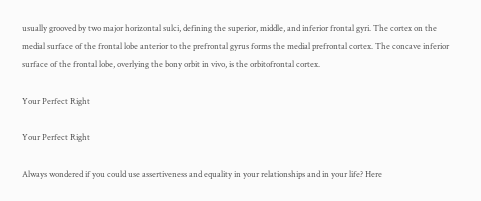usually grooved by two major horizontal sulci, defining the superior, middle, and inferior frontal gyri. The cortex on the medial surface of the frontal lobe anterior to the prefrontal gyrus forms the medial prefrontal cortex. The concave inferior surface of the frontal lobe, overlying the bony orbit in vivo, is the orbitofrontal cortex.

Your Perfect Right

Your Perfect Right

Always wondered if you could use assertiveness and equality in your relationships and in your life? Here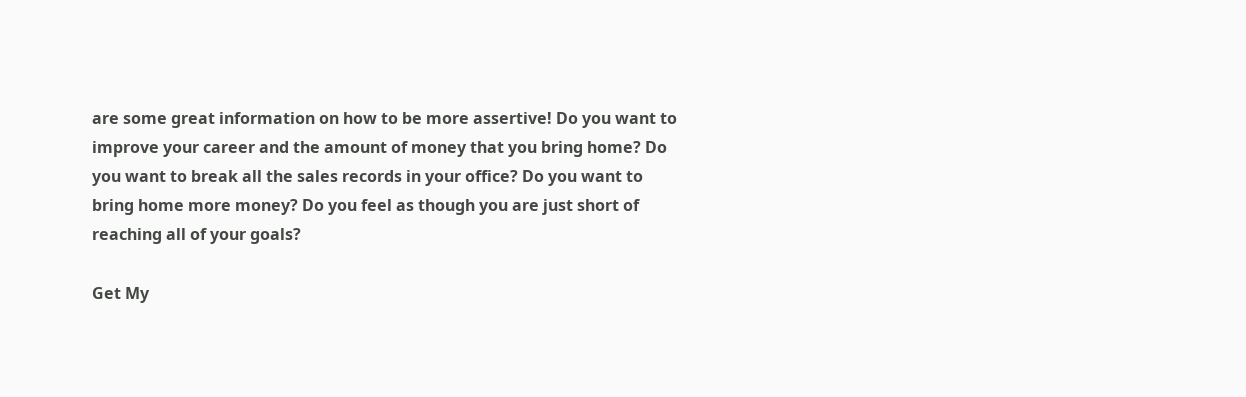are some great information on how to be more assertive! Do you want to improve your career and the amount of money that you bring home? Do you want to break all the sales records in your office? Do you want to bring home more money? Do you feel as though you are just short of reaching all of your goals?

Get My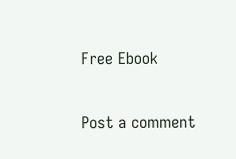Free Ebook

Post a comment